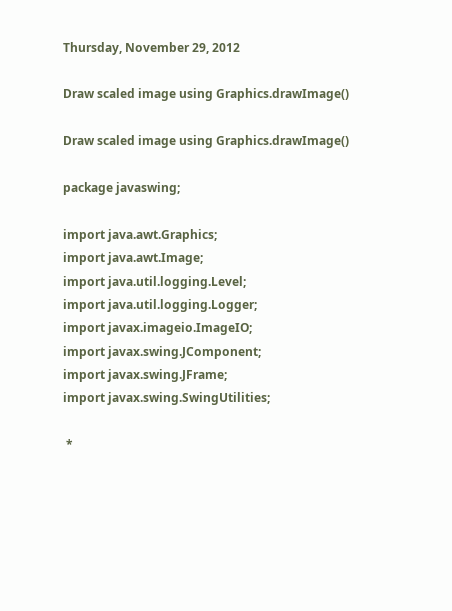Thursday, November 29, 2012

Draw scaled image using Graphics.drawImage()

Draw scaled image using Graphics.drawImage()

package javaswing;

import java.awt.Graphics;
import java.awt.Image;
import java.util.logging.Level;
import java.util.logging.Logger;
import javax.imageio.ImageIO;
import javax.swing.JComponent;
import javax.swing.JFrame;
import javax.swing.SwingUtilities;

 *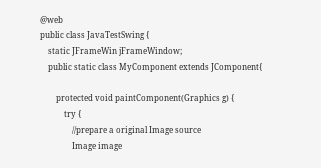@web
public class JavaTestSwing {
    static JFrameWin jFrameWindow;
    public static class MyComponent extends JComponent{

        protected void paintComponent(Graphics g) {
            try {
                //prepare a original Image source
                Image image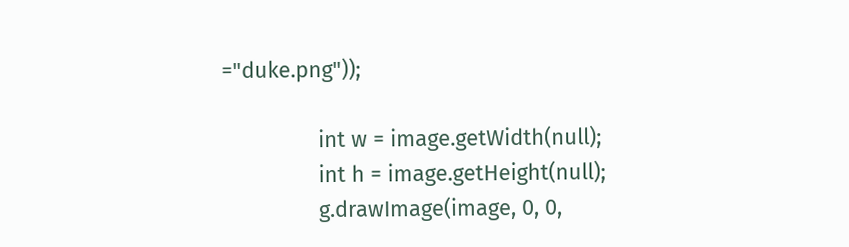="duke.png"));

                int w = image.getWidth(null);
                int h = image.getHeight(null);
                g.drawImage(image, 0, 0,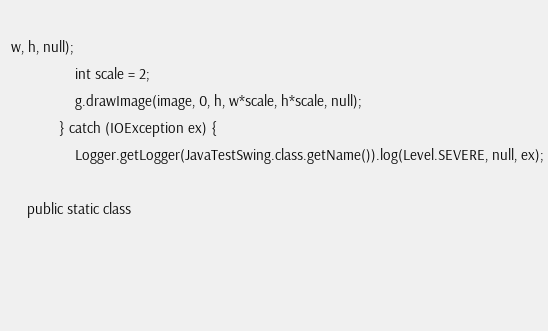w, h, null);
                int scale = 2;
                g.drawImage(image, 0, h, w*scale, h*scale, null);
            } catch (IOException ex) {
                Logger.getLogger(JavaTestSwing.class.getName()).log(Level.SEVERE, null, ex);

    public static class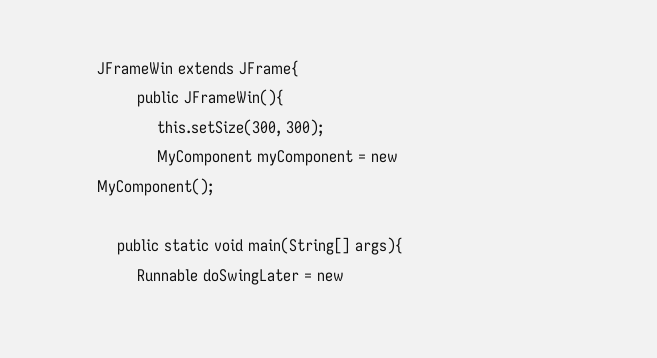JFrameWin extends JFrame{
        public JFrameWin(){
            this.setSize(300, 300);
            MyComponent myComponent = new MyComponent();

    public static void main(String[] args){
        Runnable doSwingLater = new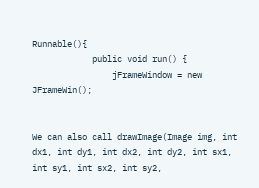Runnable(){
            public void run() {
                jFrameWindow = new JFrameWin();


We can also call drawImage(Image img, int dx1, int dy1, int dx2, int dy2, int sx1, int sy1, int sx2, int sy2,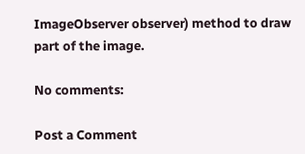ImageObserver observer) method to draw part of the image.

No comments:

Post a Comment